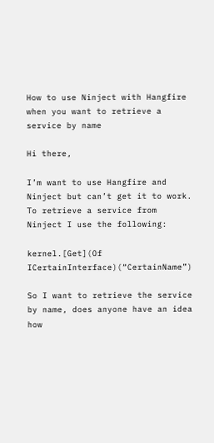How to use Ninject with Hangfire when you want to retrieve a service by name

Hi there,

I’m want to use Hangfire and Ninject but can’t get it to work.
To retrieve a service from Ninject I use the following:

kernel.[Get](Of ICertainInterface)(“CertainName”)

So I want to retrieve the service by name, does anyone have an idea how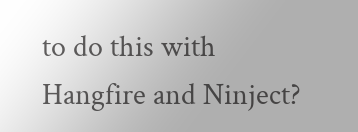to do this with Hangfire and Ninject?